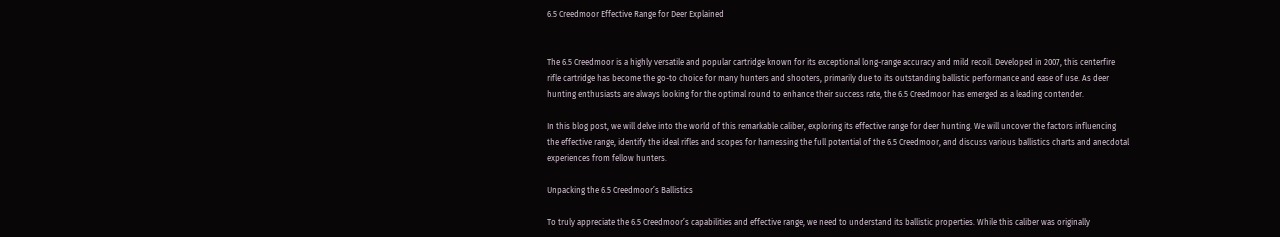6.5 Creedmoor Effective Range for Deer Explained


The 6.5 Creedmoor is a highly versatile and popular cartridge known for its exceptional long-range accuracy and mild recoil. Developed in 2007, this centerfire rifle cartridge has become the go-to choice for many hunters and shooters, primarily due to its outstanding ballistic performance and ease of use. As deer hunting enthusiasts are always looking for the optimal round to enhance their success rate, the 6.5 Creedmoor has emerged as a leading contender.

In this blog post, we will delve into the world of this remarkable caliber, exploring its effective range for deer hunting. We will uncover the factors influencing the effective range, identify the ideal rifles and scopes for harnessing the full potential of the 6.5 Creedmoor, and discuss various ballistics charts and anecdotal experiences from fellow hunters.

Unpacking the 6.5 Creedmoor’s Ballistics

To truly appreciate the 6.5 Creedmoor’s capabilities and effective range, we need to understand its ballistic properties. While this caliber was originally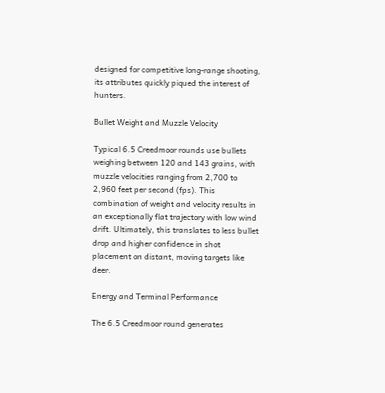designed for competitive long-range shooting, its attributes quickly piqued the interest of hunters.

Bullet Weight and Muzzle Velocity

Typical 6.5 Creedmoor rounds use bullets weighing between 120 and 143 grains, with muzzle velocities ranging from 2,700 to 2,960 feet per second (fps). This combination of weight and velocity results in an exceptionally flat trajectory with low wind drift. Ultimately, this translates to less bullet drop and higher confidence in shot placement on distant, moving targets like deer.

Energy and Terminal Performance

The 6.5 Creedmoor round generates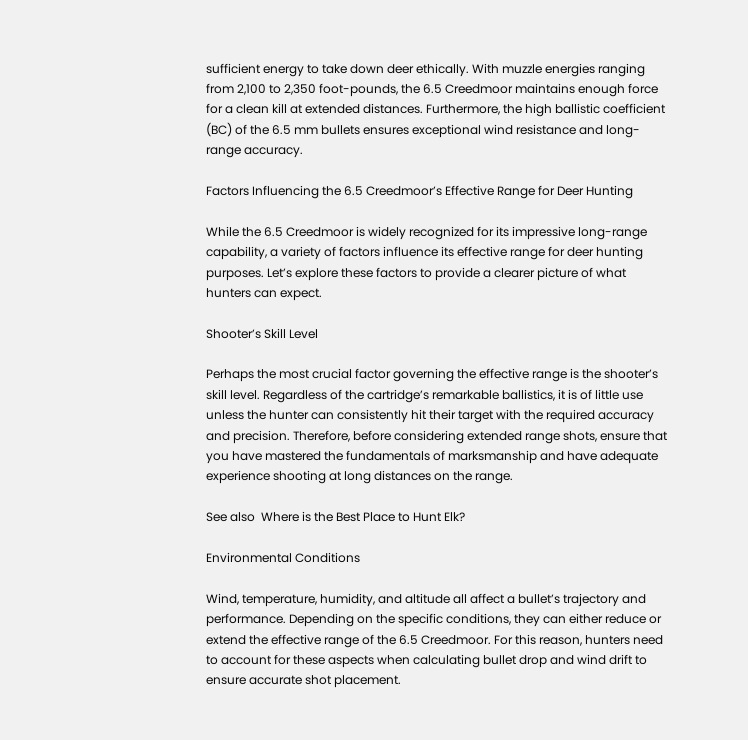sufficient energy to take down deer ethically. With muzzle energies ranging from 2,100 to 2,350 foot-pounds, the 6.5 Creedmoor maintains enough force for a clean kill at extended distances. Furthermore, the high ballistic coefficient (BC) of the 6.5 mm bullets ensures exceptional wind resistance and long-range accuracy.

Factors Influencing the 6.5 Creedmoor’s Effective Range for Deer Hunting

While the 6.5 Creedmoor is widely recognized for its impressive long-range capability, a variety of factors influence its effective range for deer hunting purposes. Let’s explore these factors to provide a clearer picture of what hunters can expect.

Shooter’s Skill Level

Perhaps the most crucial factor governing the effective range is the shooter’s skill level. Regardless of the cartridge’s remarkable ballistics, it is of little use unless the hunter can consistently hit their target with the required accuracy and precision. Therefore, before considering extended range shots, ensure that you have mastered the fundamentals of marksmanship and have adequate experience shooting at long distances on the range.

See also  Where is the Best Place to Hunt Elk?

Environmental Conditions

Wind, temperature, humidity, and altitude all affect a bullet’s trajectory and performance. Depending on the specific conditions, they can either reduce or extend the effective range of the 6.5 Creedmoor. For this reason, hunters need to account for these aspects when calculating bullet drop and wind drift to ensure accurate shot placement.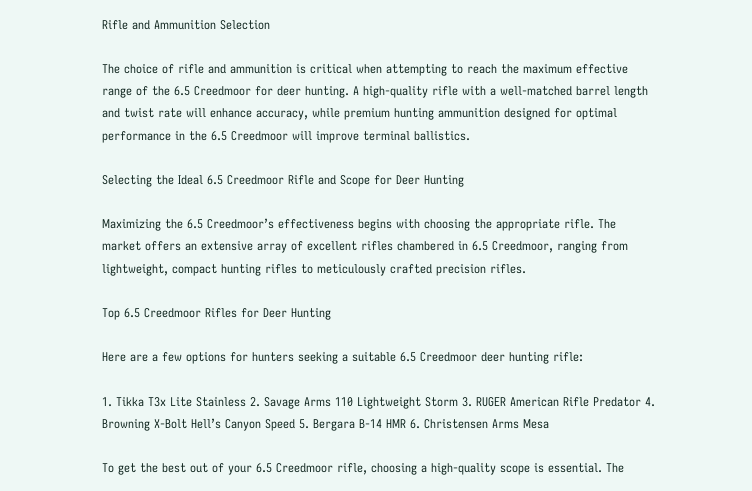Rifle and Ammunition Selection

The choice of rifle and ammunition is critical when attempting to reach the maximum effective range of the 6.5 Creedmoor for deer hunting. A high-quality rifle with a well-matched barrel length and twist rate will enhance accuracy, while premium hunting ammunition designed for optimal performance in the 6.5 Creedmoor will improve terminal ballistics.

Selecting the Ideal 6.5 Creedmoor Rifle and Scope for Deer Hunting

Maximizing the 6.5 Creedmoor’s effectiveness begins with choosing the appropriate rifle. The market offers an extensive array of excellent rifles chambered in 6.5 Creedmoor, ranging from lightweight, compact hunting rifles to meticulously crafted precision rifles.

Top 6.5 Creedmoor Rifles for Deer Hunting

Here are a few options for hunters seeking a suitable 6.5 Creedmoor deer hunting rifle:

1. Tikka T3x Lite Stainless 2. Savage Arms 110 Lightweight Storm 3. RUGER American Rifle Predator 4. Browning X-Bolt Hell’s Canyon Speed 5. Bergara B-14 HMR 6. Christensen Arms Mesa

To get the best out of your 6.5 Creedmoor rifle, choosing a high-quality scope is essential. The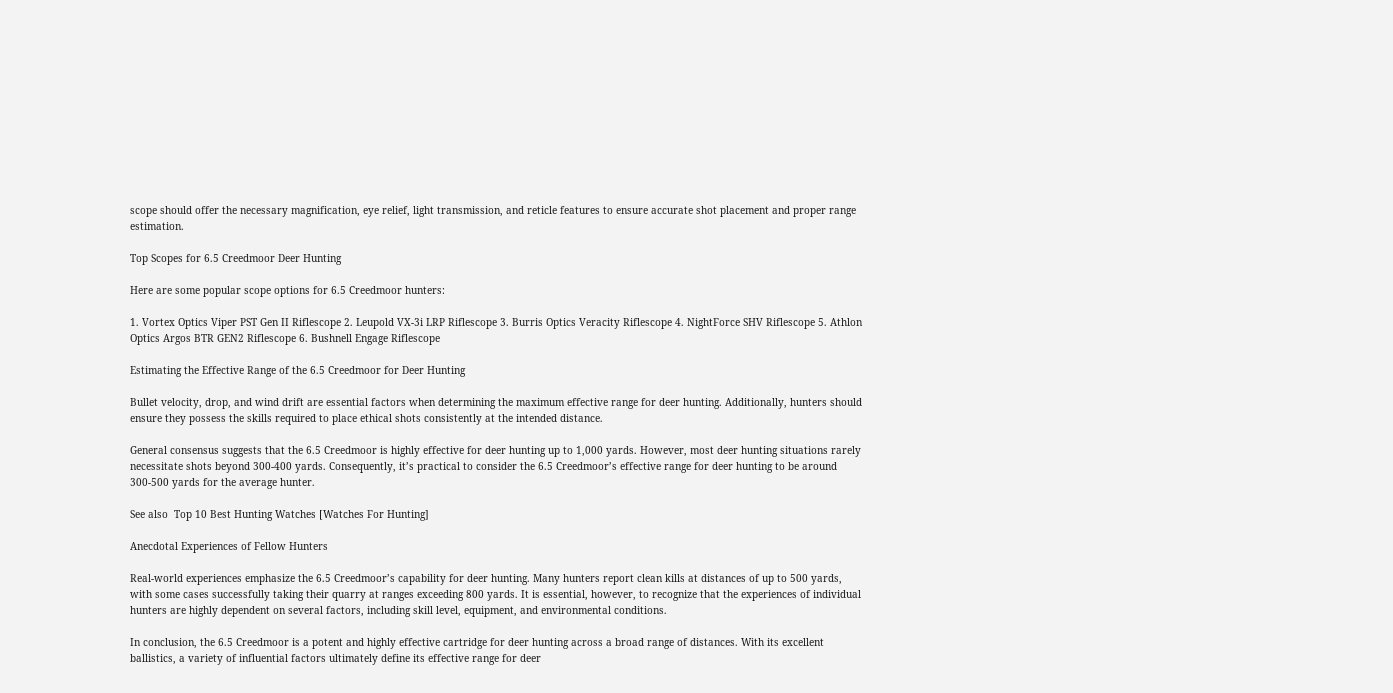scope should offer the necessary magnification, eye relief, light transmission, and reticle features to ensure accurate shot placement and proper range estimation.

Top Scopes for 6.5 Creedmoor Deer Hunting

Here are some popular scope options for 6.5 Creedmoor hunters:

1. Vortex Optics Viper PST Gen II Riflescope 2. Leupold VX-3i LRP Riflescope 3. Burris Optics Veracity Riflescope 4. NightForce SHV Riflescope 5. Athlon Optics Argos BTR GEN2 Riflescope 6. Bushnell Engage Riflescope

Estimating the Effective Range of the 6.5 Creedmoor for Deer Hunting

Bullet velocity, drop, and wind drift are essential factors when determining the maximum effective range for deer hunting. Additionally, hunters should ensure they possess the skills required to place ethical shots consistently at the intended distance.

General consensus suggests that the 6.5 Creedmoor is highly effective for deer hunting up to 1,000 yards. However, most deer hunting situations rarely necessitate shots beyond 300-400 yards. Consequently, it’s practical to consider the 6.5 Creedmoor’s effective range for deer hunting to be around 300-500 yards for the average hunter.

See also  Top 10 Best Hunting Watches [Watches For Hunting]

Anecdotal Experiences of Fellow Hunters

Real-world experiences emphasize the 6.5 Creedmoor’s capability for deer hunting. Many hunters report clean kills at distances of up to 500 yards, with some cases successfully taking their quarry at ranges exceeding 800 yards. It is essential, however, to recognize that the experiences of individual hunters are highly dependent on several factors, including skill level, equipment, and environmental conditions.

In conclusion, the 6.5 Creedmoor is a potent and highly effective cartridge for deer hunting across a broad range of distances. With its excellent ballistics, a variety of influential factors ultimately define its effective range for deer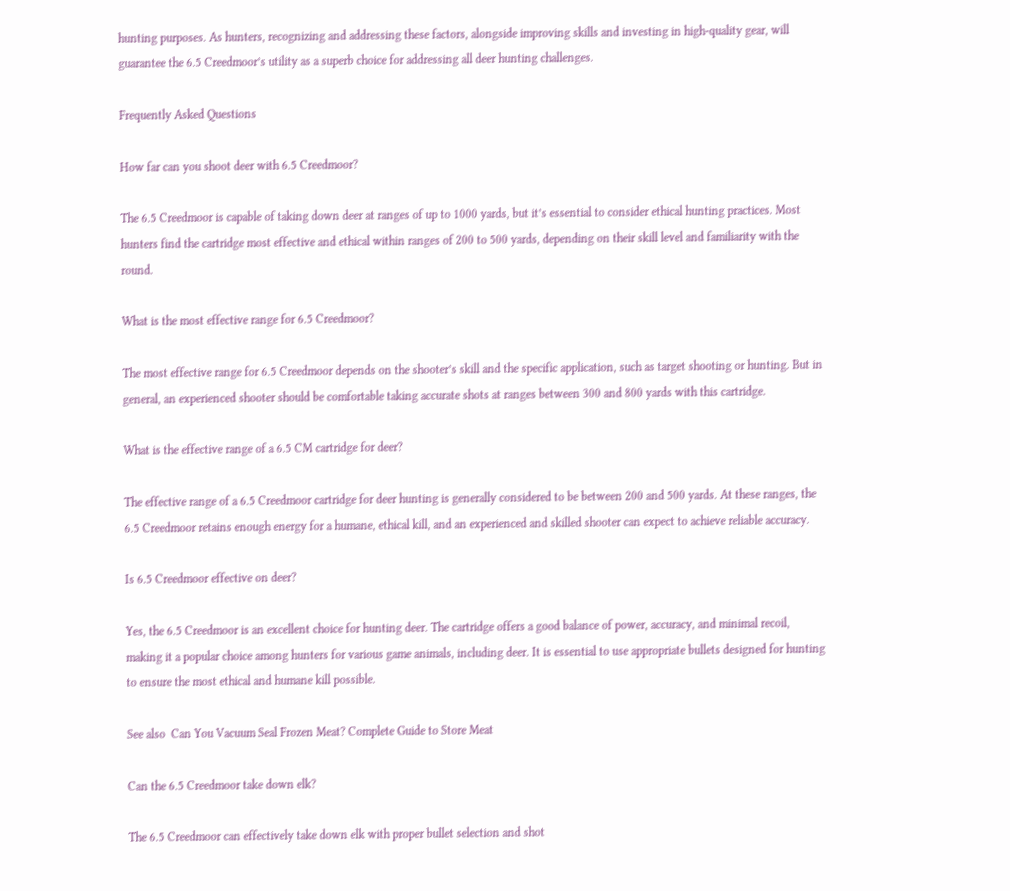hunting purposes. As hunters, recognizing and addressing these factors, alongside improving skills and investing in high-quality gear, will guarantee the 6.5 Creedmoor’s utility as a superb choice for addressing all deer hunting challenges.

Frequently Asked Questions

How far can you shoot deer with 6.5 Creedmoor?

The 6.5 Creedmoor is capable of taking down deer at ranges of up to 1000 yards, but it’s essential to consider ethical hunting practices. Most hunters find the cartridge most effective and ethical within ranges of 200 to 500 yards, depending on their skill level and familiarity with the round.

What is the most effective range for 6.5 Creedmoor?

The most effective range for 6.5 Creedmoor depends on the shooter’s skill and the specific application, such as target shooting or hunting. But in general, an experienced shooter should be comfortable taking accurate shots at ranges between 300 and 800 yards with this cartridge.

What is the effective range of a 6.5 CM cartridge for deer?

The effective range of a 6.5 Creedmoor cartridge for deer hunting is generally considered to be between 200 and 500 yards. At these ranges, the 6.5 Creedmoor retains enough energy for a humane, ethical kill, and an experienced and skilled shooter can expect to achieve reliable accuracy.

Is 6.5 Creedmoor effective on deer?

Yes, the 6.5 Creedmoor is an excellent choice for hunting deer. The cartridge offers a good balance of power, accuracy, and minimal recoil, making it a popular choice among hunters for various game animals, including deer. It is essential to use appropriate bullets designed for hunting to ensure the most ethical and humane kill possible.

See also  Can You Vacuum Seal Frozen Meat? Complete Guide to Store Meat

Can the 6.5 Creedmoor take down elk?

The 6.5 Creedmoor can effectively take down elk with proper bullet selection and shot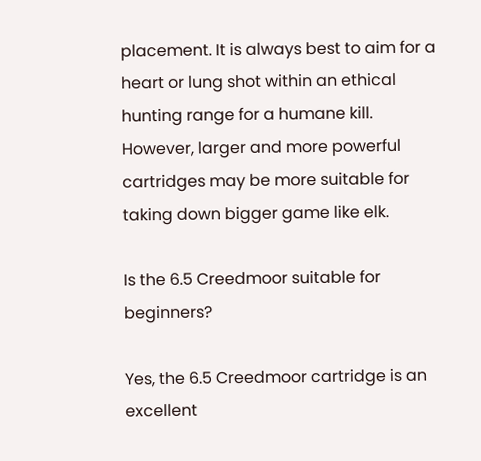placement. It is always best to aim for a heart or lung shot within an ethical hunting range for a humane kill. However, larger and more powerful cartridges may be more suitable for taking down bigger game like elk.

Is the 6.5 Creedmoor suitable for beginners?

Yes, the 6.5 Creedmoor cartridge is an excellent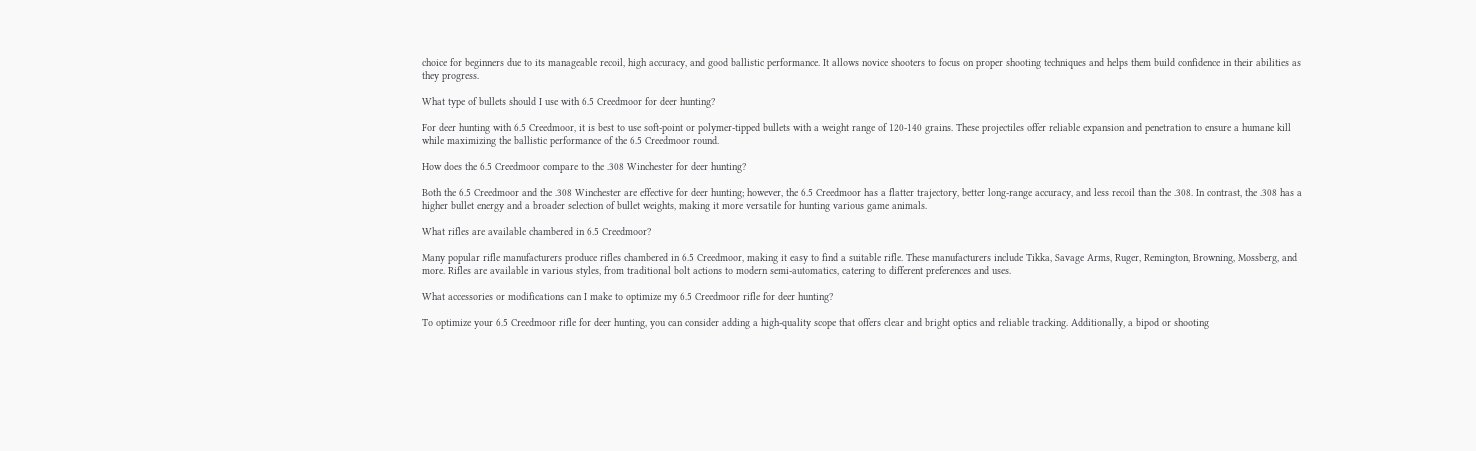choice for beginners due to its manageable recoil, high accuracy, and good ballistic performance. It allows novice shooters to focus on proper shooting techniques and helps them build confidence in their abilities as they progress.

What type of bullets should I use with 6.5 Creedmoor for deer hunting?

For deer hunting with 6.5 Creedmoor, it is best to use soft-point or polymer-tipped bullets with a weight range of 120-140 grains. These projectiles offer reliable expansion and penetration to ensure a humane kill while maximizing the ballistic performance of the 6.5 Creedmoor round.

How does the 6.5 Creedmoor compare to the .308 Winchester for deer hunting?

Both the 6.5 Creedmoor and the .308 Winchester are effective for deer hunting; however, the 6.5 Creedmoor has a flatter trajectory, better long-range accuracy, and less recoil than the .308. In contrast, the .308 has a higher bullet energy and a broader selection of bullet weights, making it more versatile for hunting various game animals.

What rifles are available chambered in 6.5 Creedmoor?

Many popular rifle manufacturers produce rifles chambered in 6.5 Creedmoor, making it easy to find a suitable rifle. These manufacturers include Tikka, Savage Arms, Ruger, Remington, Browning, Mossberg, and more. Rifles are available in various styles, from traditional bolt actions to modern semi-automatics, catering to different preferences and uses.

What accessories or modifications can I make to optimize my 6.5 Creedmoor rifle for deer hunting?

To optimize your 6.5 Creedmoor rifle for deer hunting, you can consider adding a high-quality scope that offers clear and bright optics and reliable tracking. Additionally, a bipod or shooting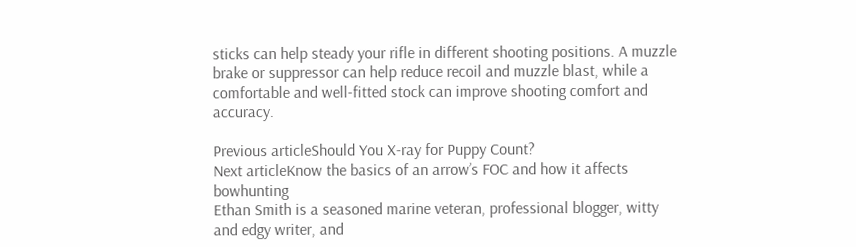sticks can help steady your rifle in different shooting positions. A muzzle brake or suppressor can help reduce recoil and muzzle blast, while a comfortable and well-fitted stock can improve shooting comfort and accuracy.

Previous articleShould You X-ray for Puppy Count?
Next articleKnow the basics of an arrow’s FOC and how it affects bowhunting
Ethan Smith is a seasoned marine veteran, professional blogger, witty and edgy writer, and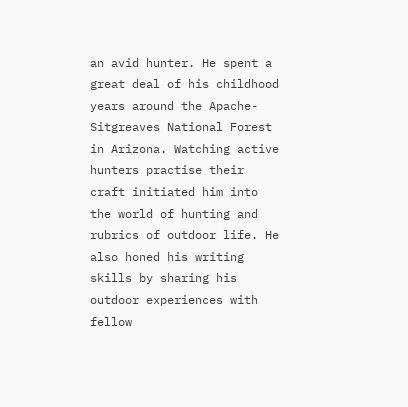an avid hunter. He spent a great deal of his childhood years around the Apache-Sitgreaves National Forest in Arizona. Watching active hunters practise their craft initiated him into the world of hunting and rubrics of outdoor life. He also honed his writing skills by sharing his outdoor experiences with fellow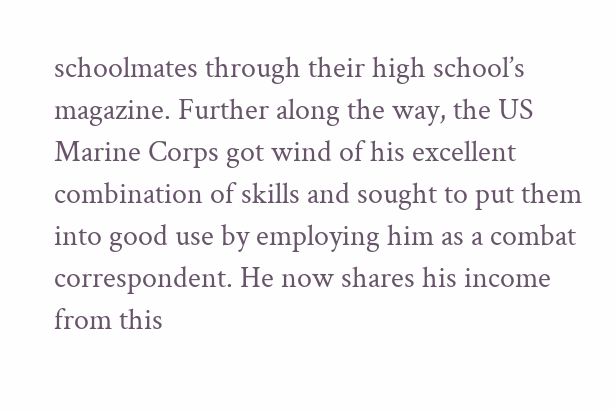schoolmates through their high school’s magazine. Further along the way, the US Marine Corps got wind of his excellent combination of skills and sought to put them into good use by employing him as a combat correspondent. He now shares his income from this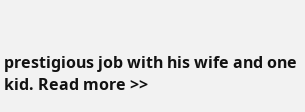prestigious job with his wife and one kid. Read more >>